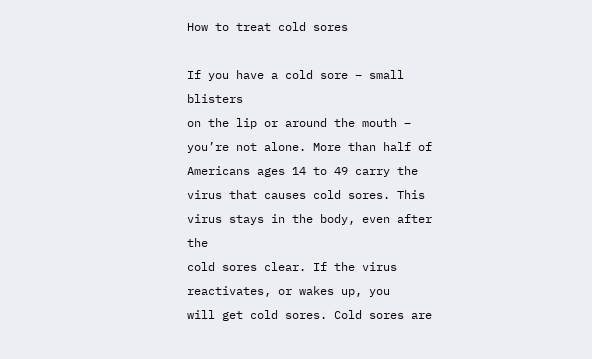How to treat cold sores

If you have a cold sore – small blisters
on the lip or around the mouth – you’re not alone. More than half of Americans ages 14 to 49 carry the virus that causes cold sores. This virus stays in the body, even after the
cold sores clear. If the virus reactivates, or wakes up, you
will get cold sores. Cold sores are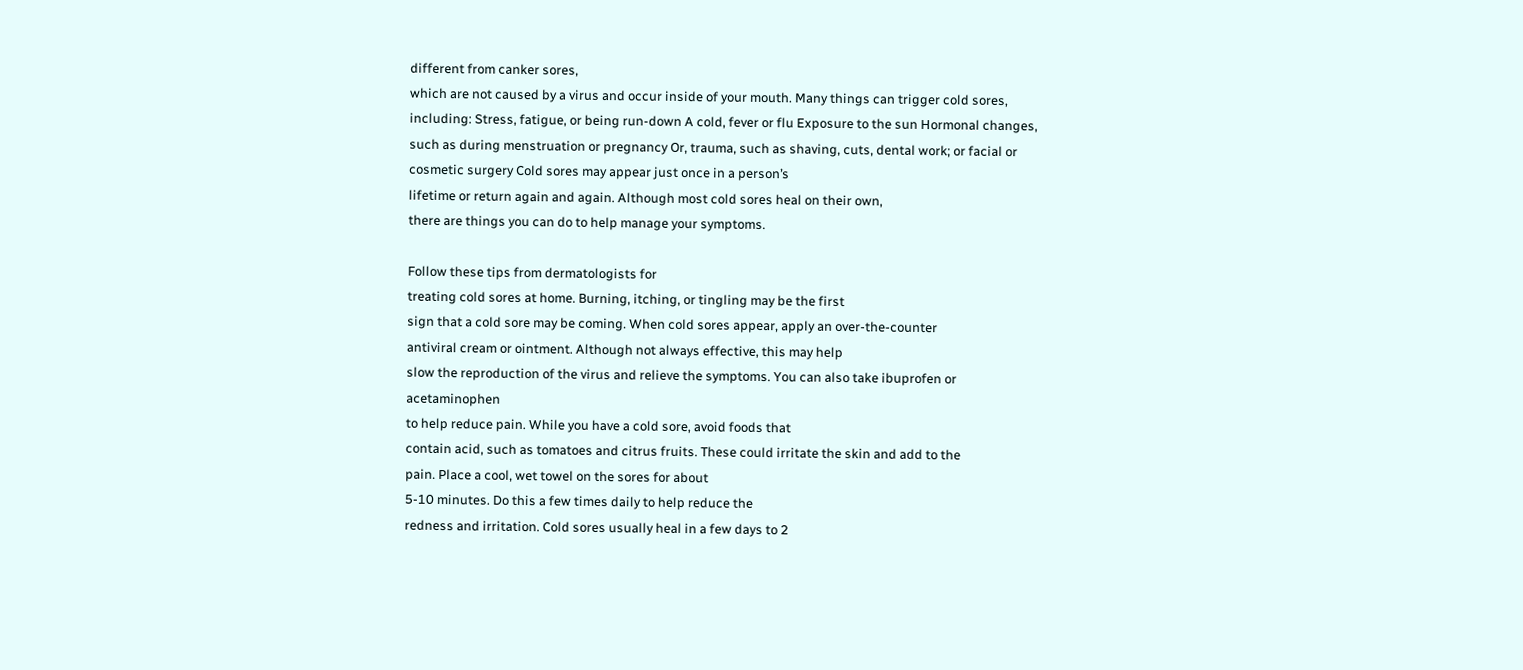different from canker sores,
which are not caused by a virus and occur inside of your mouth. Many things can trigger cold sores, including: Stress, fatigue, or being run-down A cold, fever or flu Exposure to the sun Hormonal changes, such as during menstruation or pregnancy Or, trauma, such as shaving, cuts, dental work; or facial or cosmetic surgery Cold sores may appear just once in a person’s
lifetime or return again and again. Although most cold sores heal on their own,
there are things you can do to help manage your symptoms.

Follow these tips from dermatologists for
treating cold sores at home. Burning, itching, or tingling may be the first
sign that a cold sore may be coming. When cold sores appear, apply an over-the-counter
antiviral cream or ointment. Although not always effective, this may help
slow the reproduction of the virus and relieve the symptoms. You can also take ibuprofen or acetaminophen
to help reduce pain. While you have a cold sore, avoid foods that
contain acid, such as tomatoes and citrus fruits. These could irritate the skin and add to the
pain. Place a cool, wet towel on the sores for about
5-10 minutes. Do this a few times daily to help reduce the
redness and irritation. Cold sores usually heal in a few days to 2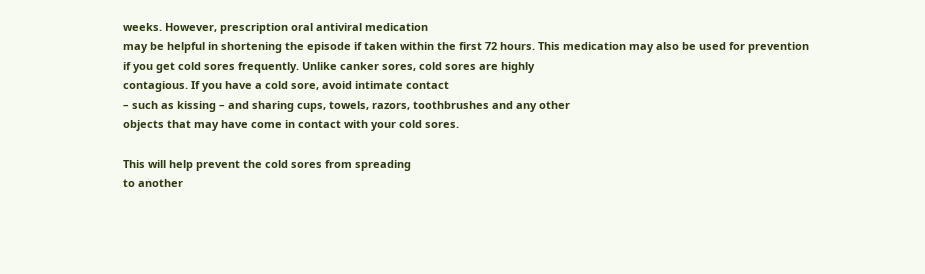weeks. However, prescription oral antiviral medication
may be helpful in shortening the episode if taken within the first 72 hours. This medication may also be used for prevention
if you get cold sores frequently. Unlike canker sores, cold sores are highly
contagious. If you have a cold sore, avoid intimate contact
– such as kissing – and sharing cups, towels, razors, toothbrushes and any other
objects that may have come in contact with your cold sores.

This will help prevent the cold sores from spreading
to another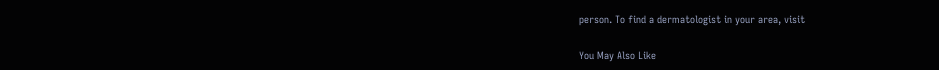person. To find a dermatologist in your area, visit

You May Also Like